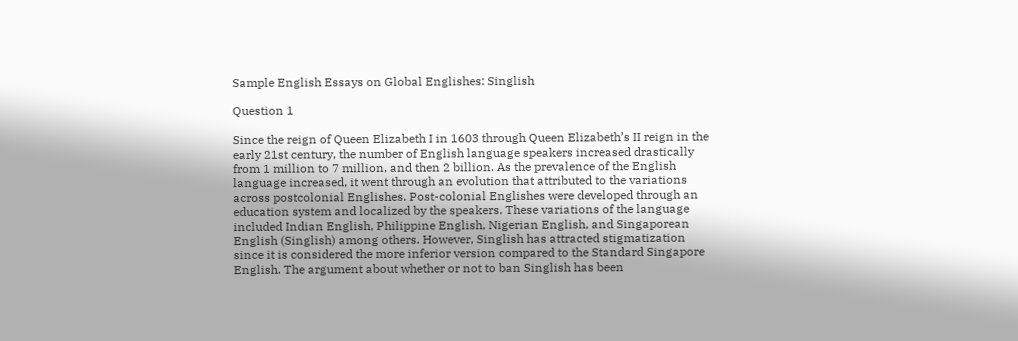Sample English Essays on Global Englishes: Singlish

Question 1

Since the reign of Queen Elizabeth I in 1603 through Queen Elizabeth’s II reign in the early 21st century, the number of English language speakers increased drastically from 1 million to 7 million, and then 2 billion. As the prevalence of the English language increased, it went through an evolution that attributed to the variations across postcolonial Englishes. Post-colonial Englishes were developed through an education system and localized by the speakers. These variations of the language included Indian English, Philippine English, Nigerian English, and Singaporean English (Singlish) among others. However, Singlish has attracted stigmatization since it is considered the more inferior version compared to the Standard Singapore English. The argument about whether or not to ban Singlish has been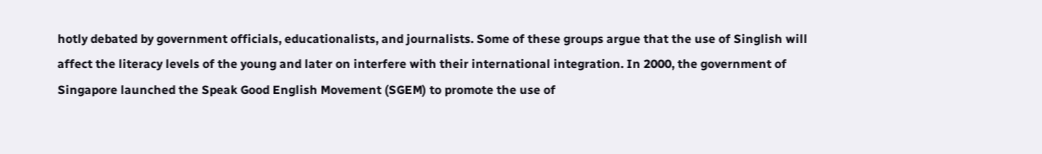hotly debated by government officials, educationalists, and journalists. Some of these groups argue that the use of Singlish will affect the literacy levels of the young and later on interfere with their international integration. In 2000, the government of Singapore launched the Speak Good English Movement (SGEM) to promote the use of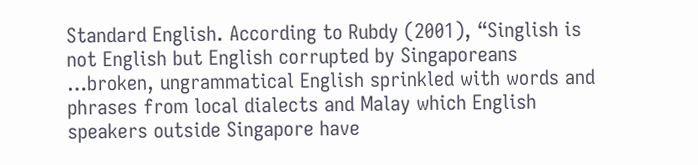Standard English. According to Rubdy (2001), “Singlish is not English but English corrupted by Singaporeans …broken, ungrammatical English sprinkled with words and phrases from local dialects and Malay which English speakers outside Singapore have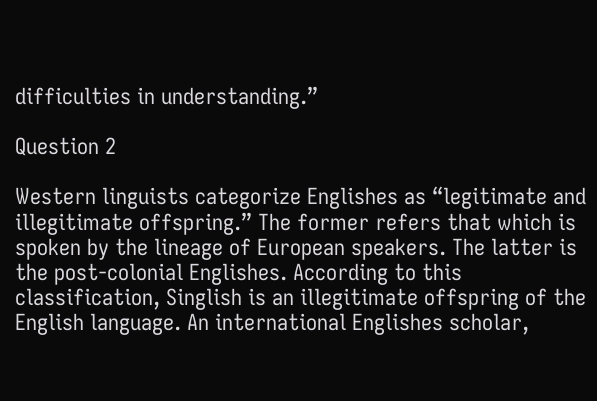difficulties in understanding.”

Question 2

Western linguists categorize Englishes as “legitimate and illegitimate offspring.” The former refers that which is spoken by the lineage of European speakers. The latter is the post-colonial Englishes. According to this classification, Singlish is an illegitimate offspring of the English language. An international Englishes scholar,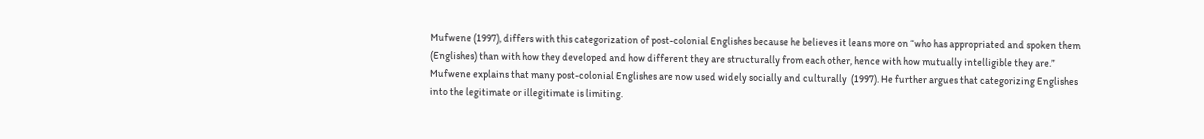Mufwene (1997), differs with this categorization of post-colonial Englishes because he believes it leans more on “who has appropriated and spoken them (Englishes) than with how they developed and how different they are structurally from each other, hence with how mutually intelligible they are.” Mufwene explains that many post-colonial Englishes are now used widely socially and culturally  (1997). He further argues that categorizing Englishes into the legitimate or illegitimate is limiting.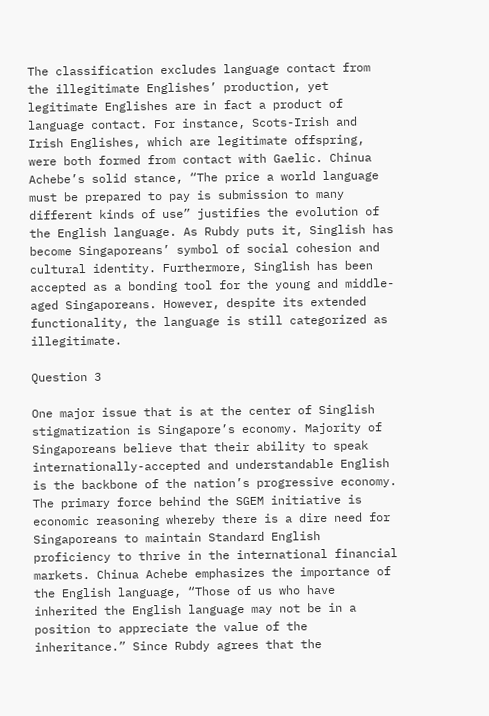The classification excludes language contact from the illegitimate Englishes’ production, yet legitimate Englishes are in fact a product of language contact. For instance, Scots-Irish and Irish Englishes, which are legitimate offspring, were both formed from contact with Gaelic. Chinua Achebe’s solid stance, “The price a world language must be prepared to pay is submission to many different kinds of use” justifies the evolution of the English language. As Rubdy puts it, Singlish has become Singaporeans’ symbol of social cohesion and cultural identity. Furthermore, Singlish has been accepted as a bonding tool for the young and middle-aged Singaporeans. However, despite its extended functionality, the language is still categorized as illegitimate.

Question 3

One major issue that is at the center of Singlish stigmatization is Singapore’s economy. Majority of Singaporeans believe that their ability to speak internationally-accepted and understandable English is the backbone of the nation’s progressive economy. The primary force behind the SGEM initiative is economic reasoning whereby there is a dire need for Singaporeans to maintain Standard English proficiency to thrive in the international financial markets. Chinua Achebe emphasizes the importance of the English language, “Those of us who have inherited the English language may not be in a position to appreciate the value of the inheritance.” Since Rubdy agrees that the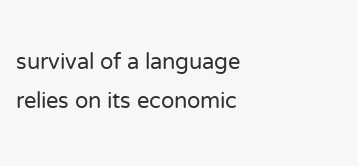survival of a language relies on its economic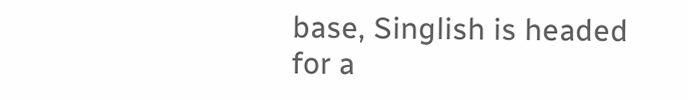base, Singlish is headed for a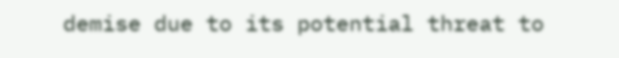demise due to its potential threat to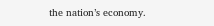the nation’s economy.